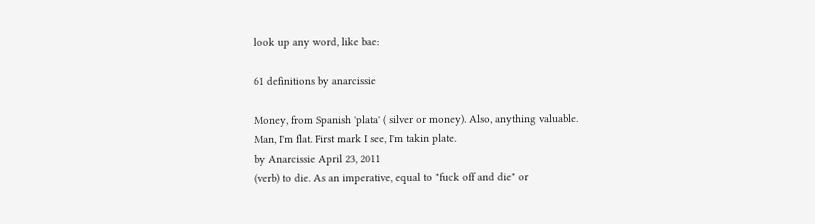look up any word, like bae:

61 definitions by anarcissie

Money, from Spanish 'plata' ( silver or money). Also, anything valuable.
Man, I'm flat. First mark I see, I'm takin plate.
by Anarcissie April 23, 2011
(verb) to die. As an imperative, equal to "fuck off and die" or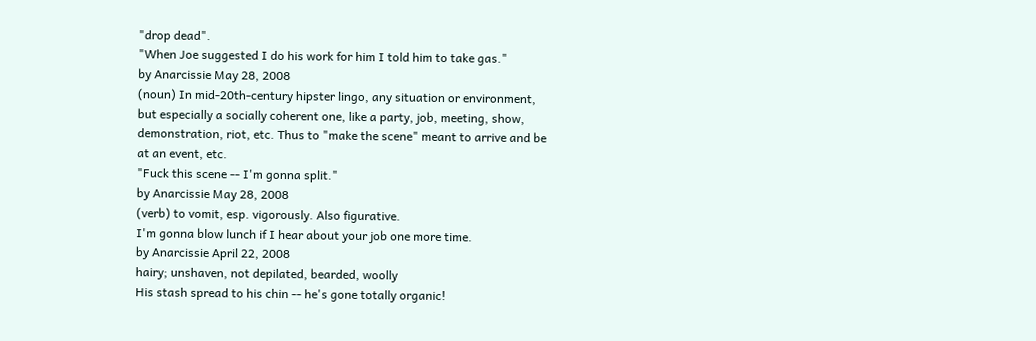"drop dead".
"When Joe suggested I do his work for him I told him to take gas."
by Anarcissie May 28, 2008
(noun) In mid-20th-century hipster lingo, any situation or environment, but especially a socially coherent one, like a party, job, meeting, show, demonstration, riot, etc. Thus to "make the scene" meant to arrive and be at an event, etc.
"Fuck this scene -- I'm gonna split."
by Anarcissie May 28, 2008
(verb) to vomit, esp. vigorously. Also figurative.
I'm gonna blow lunch if I hear about your job one more time.
by Anarcissie April 22, 2008
hairy; unshaven, not depilated, bearded, woolly
His stash spread to his chin -- he's gone totally organic!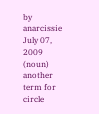by anarcissie July 07, 2009
(noun) another term for circle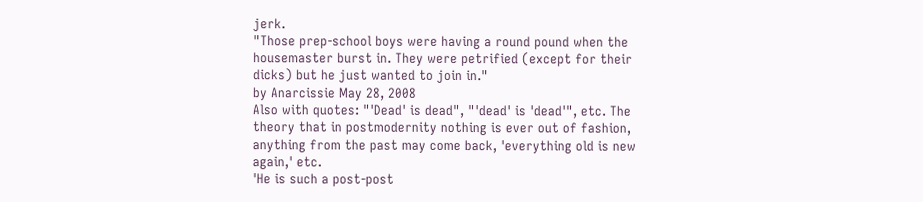jerk.
"Those prep-school boys were having a round pound when the housemaster burst in. They were petrified (except for their dicks) but he just wanted to join in."
by Anarcissie May 28, 2008
Also with quotes: "'Dead' is dead", "'dead' is 'dead'", etc. The theory that in postmodernity nothing is ever out of fashion, anything from the past may come back, 'everything old is new again,' etc.
'He is such a post-post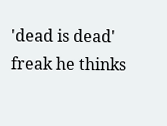'dead is dead' freak he thinks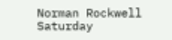Norman Rockwell Saturday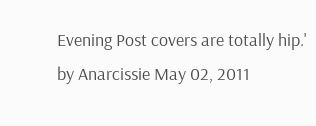Evening Post covers are totally hip.'
by Anarcissie May 02, 2011